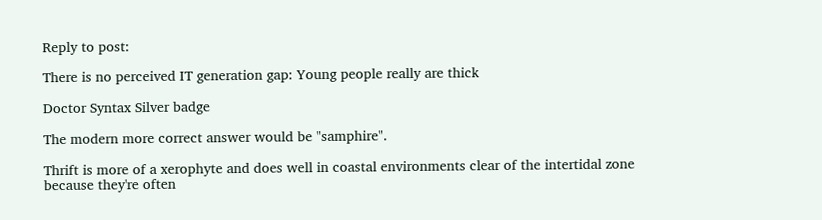Reply to post:

There is no perceived IT generation gap: Young people really are thick

Doctor Syntax Silver badge

The modern more correct answer would be "samphire".

Thrift is more of a xerophyte and does well in coastal environments clear of the intertidal zone because they're often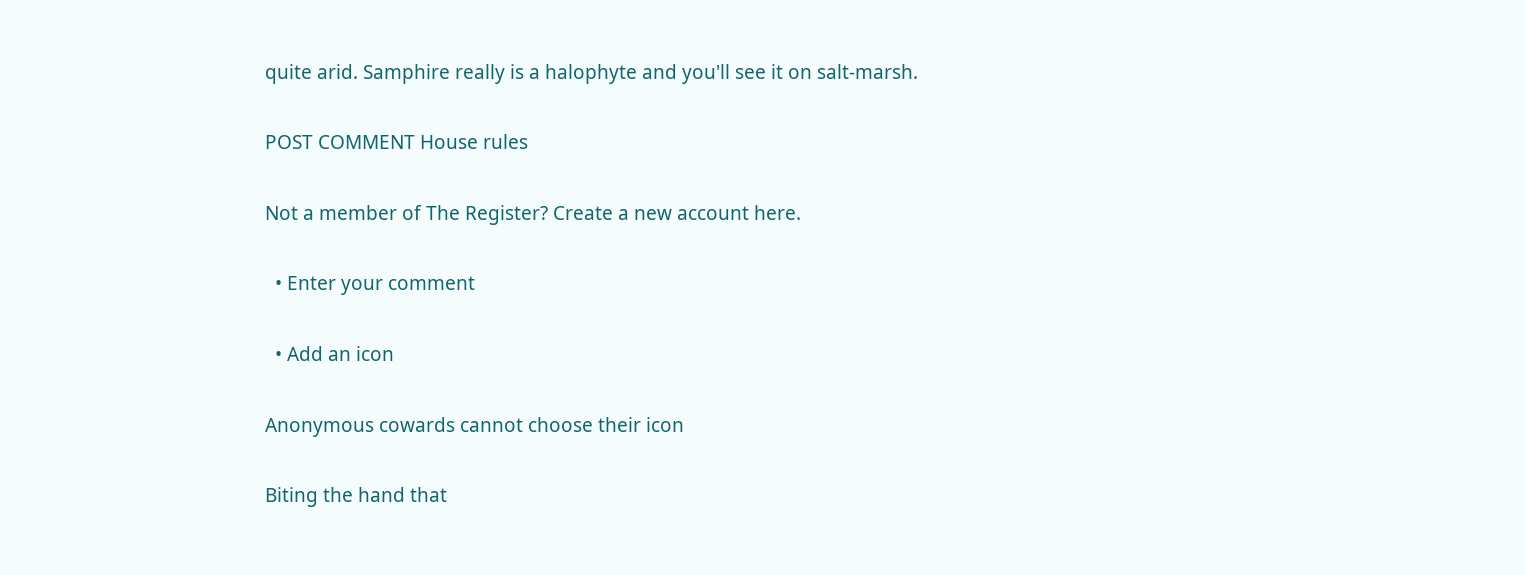quite arid. Samphire really is a halophyte and you'll see it on salt-marsh.

POST COMMENT House rules

Not a member of The Register? Create a new account here.

  • Enter your comment

  • Add an icon

Anonymous cowards cannot choose their icon

Biting the hand that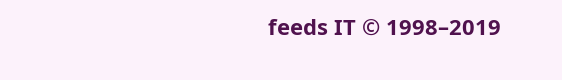feeds IT © 1998–2019